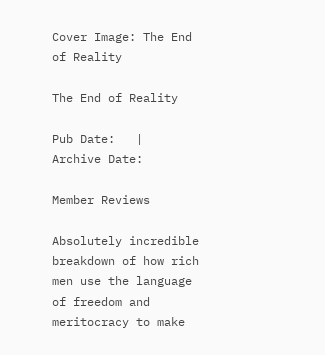Cover Image: The End of Reality

The End of Reality

Pub Date:   |   Archive Date:

Member Reviews

Absolutely incredible breakdown of how rich men use the language of freedom and meritocracy to make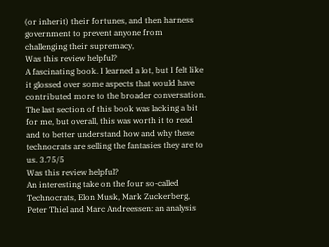(or inherit) their fortunes, and then harness government to prevent anyone from challenging their supremacy,
Was this review helpful?
A fascinating book. I learned a lot, but I felt like it glossed over some aspects that would have contributed more to the broader conversation. The last section of this book was lacking a bit for me, but overall, this was worth it to read and to better understand how and why these technocrats are selling the fantasies they are to us. 3.75/5
Was this review helpful?
An interesting take on the four so-called Technocrats, Elon Musk, Mark Zuckerberg, Peter Thiel and Marc Andreessen: an analysis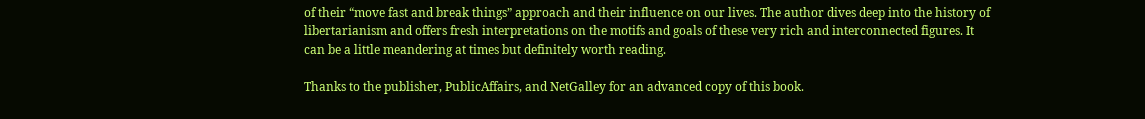of their “move fast and break things” approach and their influence on our lives. The author dives deep into the history of libertarianism and offers fresh interpretations on the motifs and goals of these very rich and interconnected figures. It can be a little meandering at times but definitely worth reading.

Thanks to the publisher, PublicAffairs, and NetGalley for an advanced copy of this book.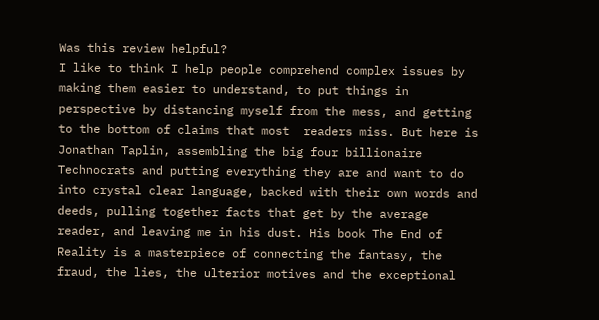Was this review helpful?
I like to think I help people comprehend complex issues by making them easier to understand, to put things in perspective by distancing myself from the mess, and getting to the bottom of claims that most  readers miss. But here is Jonathan Taplin, assembling the big four billionaire Technocrats and putting everything they are and want to do into crystal clear language, backed with their own words and deeds, pulling together facts that get by the average reader, and leaving me in his dust. His book The End of Reality is a masterpiece of connecting the fantasy, the fraud, the lies, the ulterior motives and the exceptional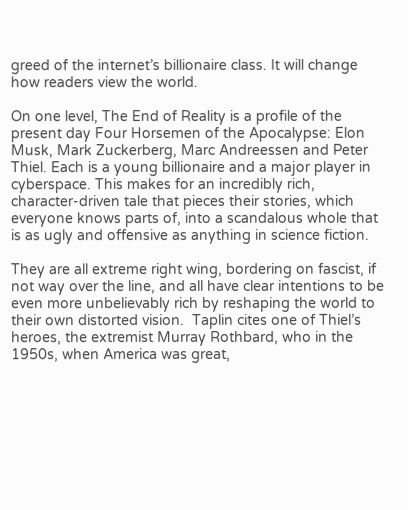greed of the internet’s billionaire class. It will change how readers view the world.

On one level, The End of Reality is a profile of the present day Four Horsemen of the Apocalypse: Elon Musk, Mark Zuckerberg, Marc Andreessen and Peter Thiel. Each is a young billionaire and a major player in cyberspace. This makes for an incredibly rich, character-driven tale that pieces their stories, which everyone knows parts of, into a scandalous whole that is as ugly and offensive as anything in science fiction.

They are all extreme right wing, bordering on fascist, if not way over the line, and all have clear intentions to be even more unbelievably rich by reshaping the world to their own distorted vision.  Taplin cites one of Thiel’s heroes, the extremist Murray Rothbard, who in the 1950s, when America was great,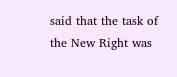said that the task of the New Right was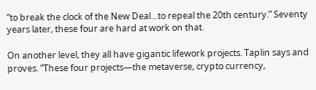“to break the clock of the New Deal…to repeal the 20th century.” Seventy years later, these four are hard at work on that.

On another level, they all have gigantic lifework projects. Taplin says and proves. “These four projects—the metaverse, crypto currency,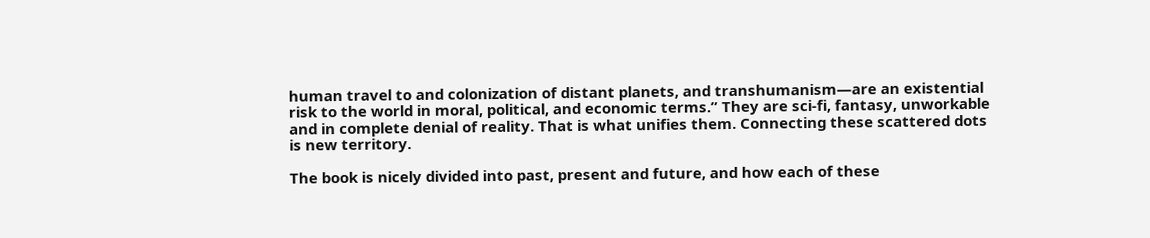human travel to and colonization of distant planets, and transhumanism—are an existential risk to the world in moral, political, and economic terms.” They are sci-fi, fantasy, unworkable and in complete denial of reality. That is what unifies them. Connecting these scattered dots is new territory.

The book is nicely divided into past, present and future, and how each of these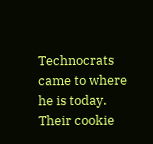Technocrats came to where he is today. Their cookie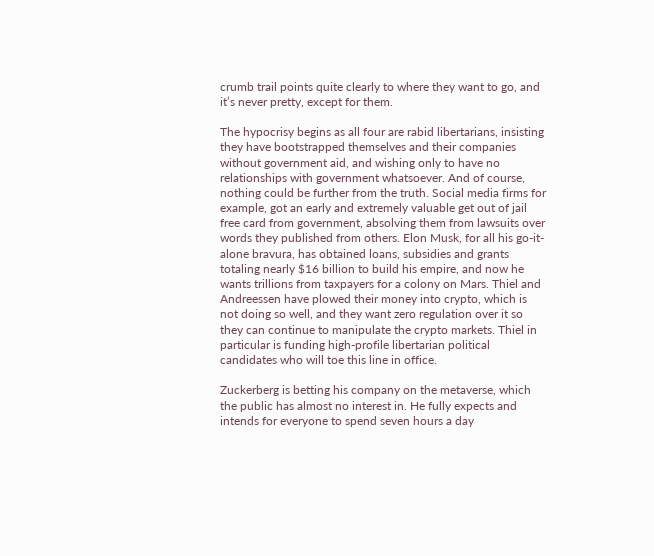crumb trail points quite clearly to where they want to go, and it’s never pretty, except for them.

The hypocrisy begins as all four are rabid libertarians, insisting they have bootstrapped themselves and their companies without government aid, and wishing only to have no relationships with government whatsoever. And of course, nothing could be further from the truth. Social media firms for example, got an early and extremely valuable get out of jail free card from government, absolving them from lawsuits over words they published from others. Elon Musk, for all his go-it-alone bravura, has obtained loans, subsidies and grants totaling nearly $16 billion to build his empire, and now he wants trillions from taxpayers for a colony on Mars. Thiel and Andreessen have plowed their money into crypto, which is not doing so well, and they want zero regulation over it so they can continue to manipulate the crypto markets. Thiel in particular is funding high-profile libertarian political candidates who will toe this line in office.

Zuckerberg is betting his company on the metaverse, which the public has almost no interest in. He fully expects and intends for everyone to spend seven hours a day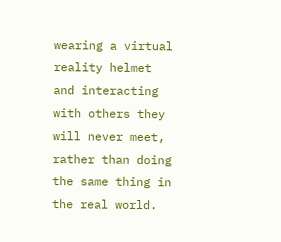wearing a virtual reality helmet and interacting with others they will never meet, rather than doing the same thing in the real world.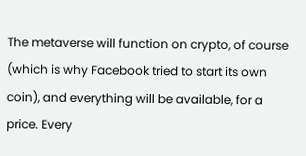The metaverse will function on crypto, of course (which is why Facebook tried to start its own coin), and everything will be available, for a price. Every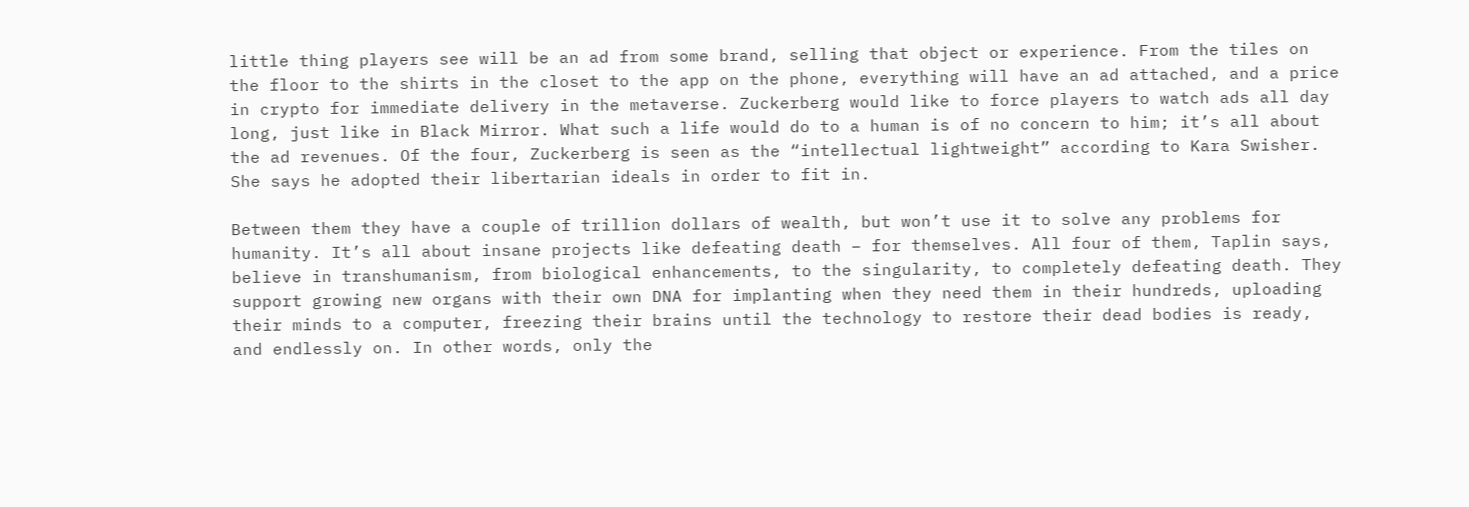little thing players see will be an ad from some brand, selling that object or experience. From the tiles on the floor to the shirts in the closet to the app on the phone, everything will have an ad attached, and a price in crypto for immediate delivery in the metaverse. Zuckerberg would like to force players to watch ads all day long, just like in Black Mirror. What such a life would do to a human is of no concern to him; it’s all about the ad revenues. Of the four, Zuckerberg is seen as the “intellectual lightweight” according to Kara Swisher. She says he adopted their libertarian ideals in order to fit in.

Between them they have a couple of trillion dollars of wealth, but won’t use it to solve any problems for humanity. It’s all about insane projects like defeating death – for themselves. All four of them, Taplin says, believe in transhumanism, from biological enhancements, to the singularity, to completely defeating death. They support growing new organs with their own DNA for implanting when they need them in their hundreds, uploading their minds to a computer, freezing their brains until the technology to restore their dead bodies is ready, and endlessly on. In other words, only the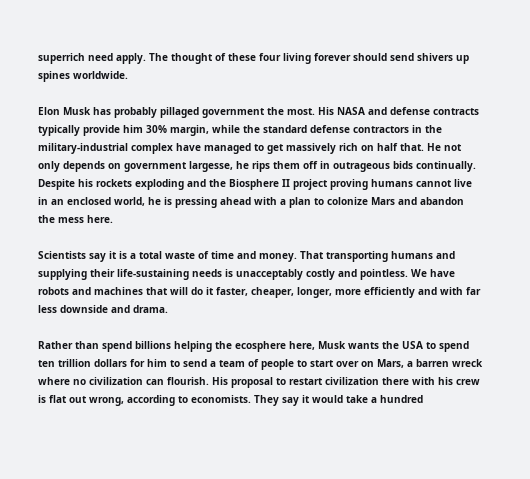superrich need apply. The thought of these four living forever should send shivers up spines worldwide.

Elon Musk has probably pillaged government the most. His NASA and defense contracts typically provide him 30% margin, while the standard defense contractors in the military-industrial complex have managed to get massively rich on half that. He not only depends on government largesse, he rips them off in outrageous bids continually. Despite his rockets exploding and the Biosphere II project proving humans cannot live in an enclosed world, he is pressing ahead with a plan to colonize Mars and abandon the mess here.

Scientists say it is a total waste of time and money. That transporting humans and supplying their life-sustaining needs is unacceptably costly and pointless. We have robots and machines that will do it faster, cheaper, longer, more efficiently and with far less downside and drama.

Rather than spend billions helping the ecosphere here, Musk wants the USA to spend ten trillion dollars for him to send a team of people to start over on Mars, a barren wreck where no civilization can flourish. His proposal to restart civilization there with his crew is flat out wrong, according to economists. They say it would take a hundred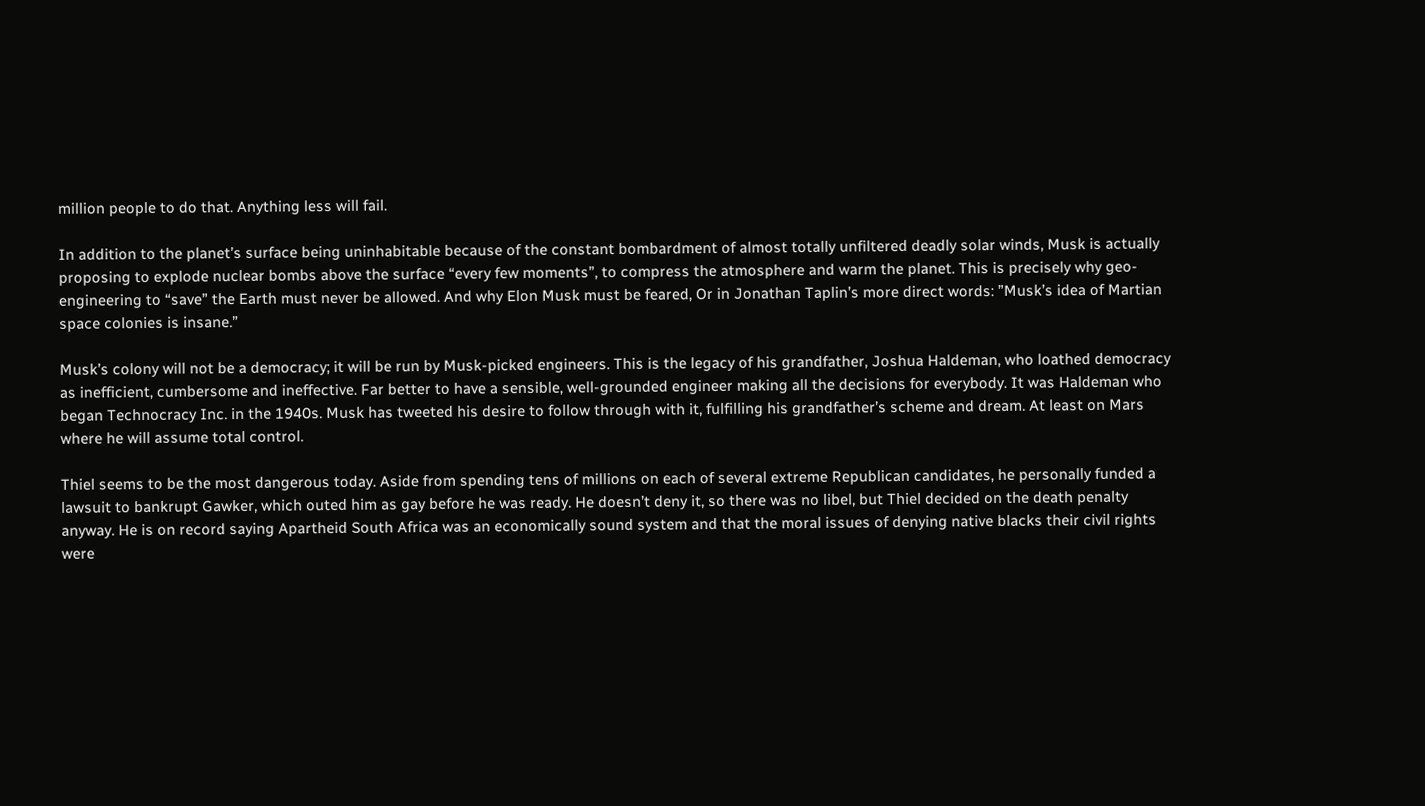million people to do that. Anything less will fail.

In addition to the planet’s surface being uninhabitable because of the constant bombardment of almost totally unfiltered deadly solar winds, Musk is actually proposing to explode nuclear bombs above the surface “every few moments”, to compress the atmosphere and warm the planet. This is precisely why geo-engineering to “save” the Earth must never be allowed. And why Elon Musk must be feared, Or in Jonathan Taplin’s more direct words: ”Musk’s idea of Martian space colonies is insane.”

Musk’s colony will not be a democracy; it will be run by Musk-picked engineers. This is the legacy of his grandfather, Joshua Haldeman, who loathed democracy as inefficient, cumbersome and ineffective. Far better to have a sensible, well-grounded engineer making all the decisions for everybody. It was Haldeman who began Technocracy Inc. in the 1940s. Musk has tweeted his desire to follow through with it, fulfilling his grandfather’s scheme and dream. At least on Mars where he will assume total control.

Thiel seems to be the most dangerous today. Aside from spending tens of millions on each of several extreme Republican candidates, he personally funded a lawsuit to bankrupt Gawker, which outed him as gay before he was ready. He doesn’t deny it, so there was no libel, but Thiel decided on the death penalty anyway. He is on record saying Apartheid South Africa was an economically sound system and that the moral issues of denying native blacks their civil rights were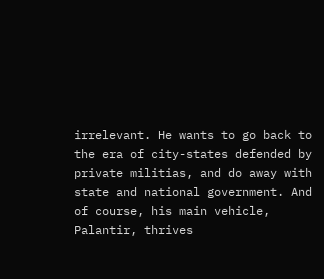irrelevant. He wants to go back to the era of city-states defended by private militias, and do away with state and national government. And of course, his main vehicle, Palantir, thrives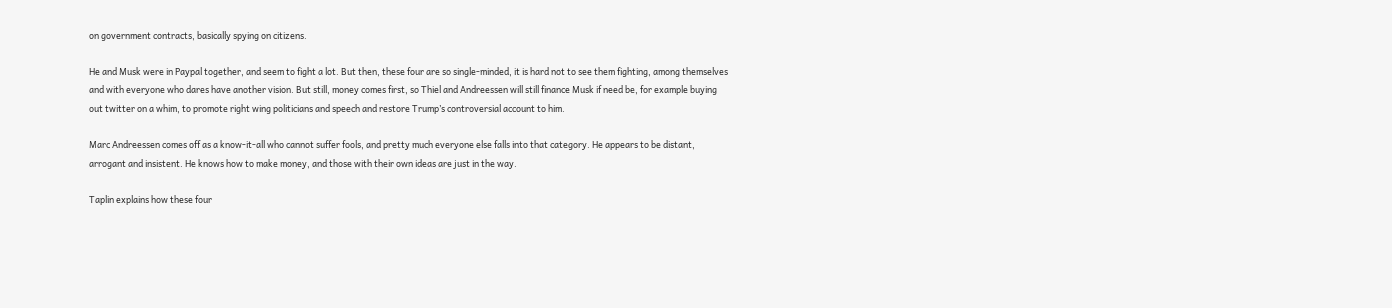on government contracts, basically spying on citizens.

He and Musk were in Paypal together, and seem to fight a lot. But then, these four are so single-minded, it is hard not to see them fighting, among themselves and with everyone who dares have another vision. But still, money comes first, so Thiel and Andreessen will still finance Musk if need be, for example buying out twitter on a whim, to promote right wing politicians and speech and restore Trump’s controversial account to him.

Marc Andreessen comes off as a know-it-all who cannot suffer fools, and pretty much everyone else falls into that category. He appears to be distant, arrogant and insistent. He knows how to make money, and those with their own ideas are just in the way.

Taplin explains how these four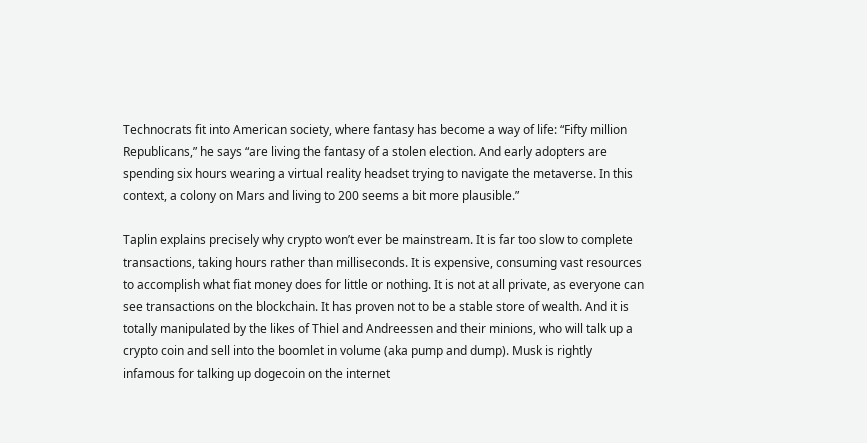Technocrats fit into American society, where fantasy has become a way of life: “Fifty million Republicans,” he says “are living the fantasy of a stolen election. And early adopters are spending six hours wearing a virtual reality headset trying to navigate the metaverse. In this context, a colony on Mars and living to 200 seems a bit more plausible.”

Taplin explains precisely why crypto won’t ever be mainstream. It is far too slow to complete transactions, taking hours rather than milliseconds. It is expensive, consuming vast resources to accomplish what fiat money does for little or nothing. It is not at all private, as everyone can see transactions on the blockchain. It has proven not to be a stable store of wealth. And it is totally manipulated by the likes of Thiel and Andreessen and their minions, who will talk up a crypto coin and sell into the boomlet in volume (aka pump and dump). Musk is rightly infamous for talking up dogecoin on the internet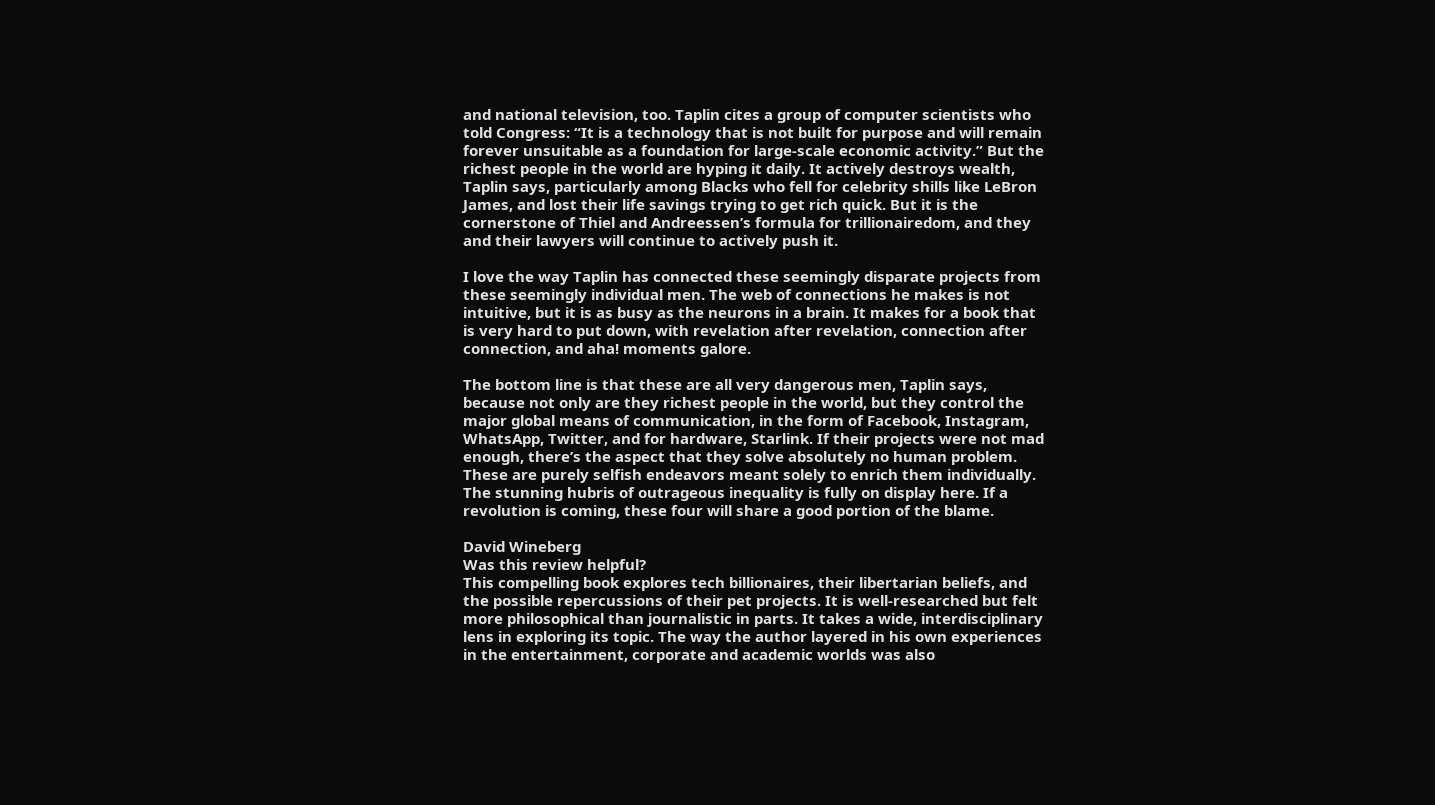and national television, too. Taplin cites a group of computer scientists who told Congress: “It is a technology that is not built for purpose and will remain forever unsuitable as a foundation for large-scale economic activity.” But the richest people in the world are hyping it daily. It actively destroys wealth, Taplin says, particularly among Blacks who fell for celebrity shills like LeBron James, and lost their life savings trying to get rich quick. But it is the cornerstone of Thiel and Andreessen’s formula for trillionairedom, and they and their lawyers will continue to actively push it.

I love the way Taplin has connected these seemingly disparate projects from these seemingly individual men. The web of connections he makes is not intuitive, but it is as busy as the neurons in a brain. It makes for a book that is very hard to put down, with revelation after revelation, connection after connection, and aha! moments galore.

The bottom line is that these are all very dangerous men, Taplin says, because not only are they richest people in the world, but they control the major global means of communication, in the form of Facebook, Instagram, WhatsApp, Twitter, and for hardware, Starlink. If their projects were not mad enough, there’s the aspect that they solve absolutely no human problem. These are purely selfish endeavors meant solely to enrich them individually. The stunning hubris of outrageous inequality is fully on display here. If a revolution is coming, these four will share a good portion of the blame.

David Wineberg
Was this review helpful?
This compelling book explores tech billionaires, their libertarian beliefs, and the possible repercussions of their pet projects. It is well-researched but felt more philosophical than journalistic in parts. It takes a wide, interdisciplinary lens in exploring its topic. The way the author layered in his own experiences in the entertainment, corporate and academic worlds was also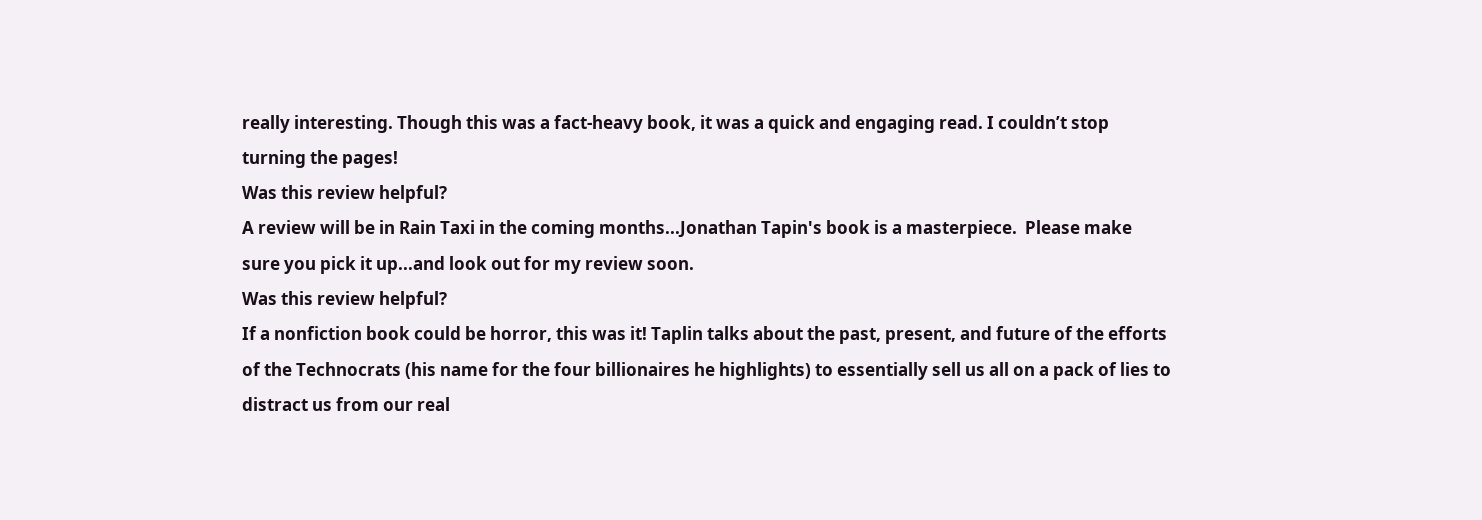really interesting. Though this was a fact-heavy book, it was a quick and engaging read. I couldn’t stop turning the pages!
Was this review helpful?
A review will be in Rain Taxi in the coming months...Jonathan Tapin's book is a masterpiece.  Please make sure you pick it up...and look out for my review soon.
Was this review helpful?
If a nonfiction book could be horror, this was it! Taplin talks about the past, present, and future of the efforts of the Technocrats (his name for the four billionaires he highlights) to essentially sell us all on a pack of lies to distract us from our real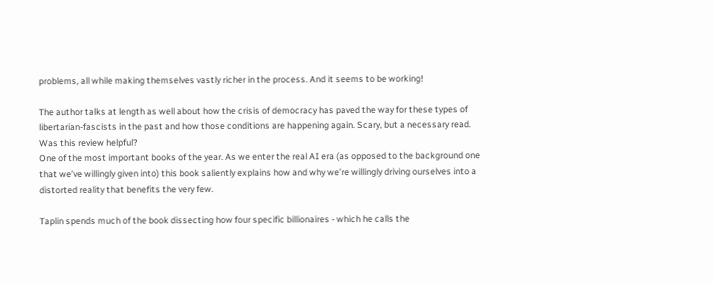problems, all while making themselves vastly richer in the process. And it seems to be working!

The author talks at length as well about how the crisis of democracy has paved the way for these types of libertarian-fascists in the past and how those conditions are happening again. Scary, but a necessary read.
Was this review helpful?
One of the most important books of the year. As we enter the real AI era (as opposed to the background one that we’ve willingly given into) this book saliently explains how and why we’re willingly driving ourselves into a distorted reality that benefits the very few.

Taplin spends much of the book dissecting how four specific billionaires - which he calls the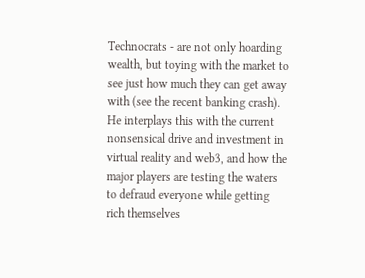Technocrats - are not only hoarding wealth, but toying with the market to see just how much they can get away with (see the recent banking crash). He interplays this with the current nonsensical drive and investment in virtual reality and web3, and how the major players are testing the waters to defraud everyone while getting rich themselves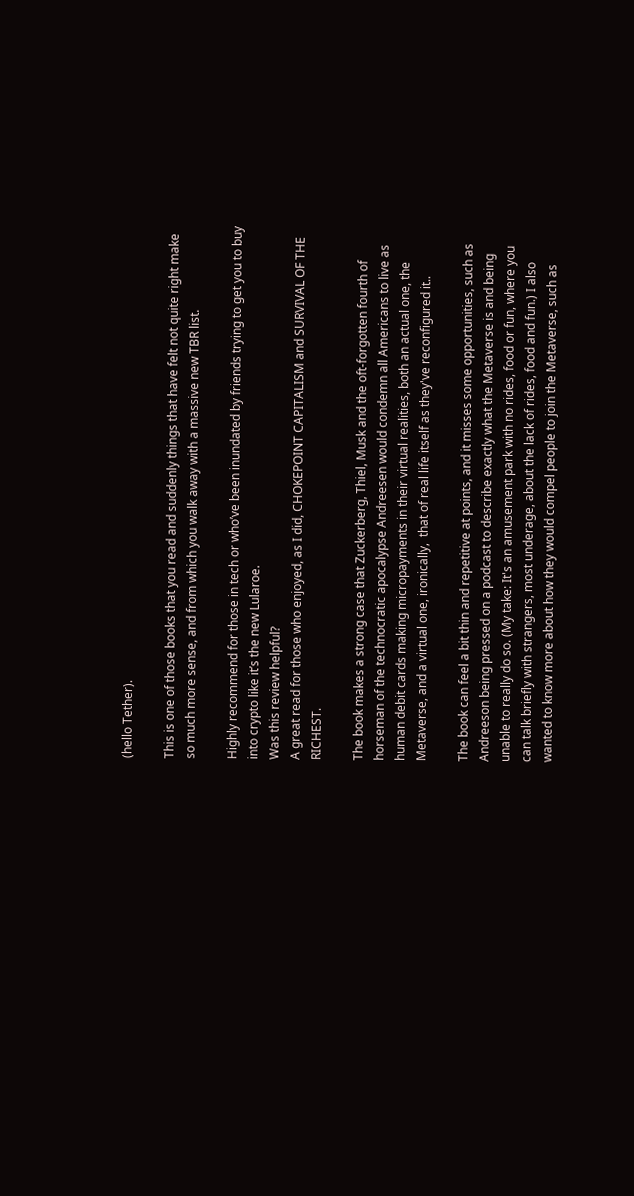(hello Tether).

This is one of those books that you read and suddenly things that have felt not quite right make so much more sense, and from which you walk away with a massive new TBR list.

Highly recommend for those in tech or who’ve been inundated by friends trying to get you to buy into crypto like it’s the new Lularoe.
Was this review helpful?
A great read for those who enjoyed, as I did, CHOKEPOINT CAPITALISM and SURVIVAL OF THE RICHEST.

The book makes a strong case that Zuckerberg, Thiel, Musk and the oft-forgotten fourth of horseman of the technocratic apocalypse Andreesen would condemn all Americans to live as human debit cards making micropayments in their virtual realities, both an actual one, the Metaverse, and a virtual one, ironically,  that of real life itself as they've reconfigured it..

The book can feel a bit thin and repetitive at points, and it misses some opportunities, such as Andreeson being pressed on a podcast to describe exactly what the Metaverse is and being unable to really do so. (My take: It's an amusement park with no rides, food or fun, where you can talk briefly with strangers, most underage, about the lack of rides, food and fun.) I also wanted to know more about how they would compel people to join the Metaverse, such as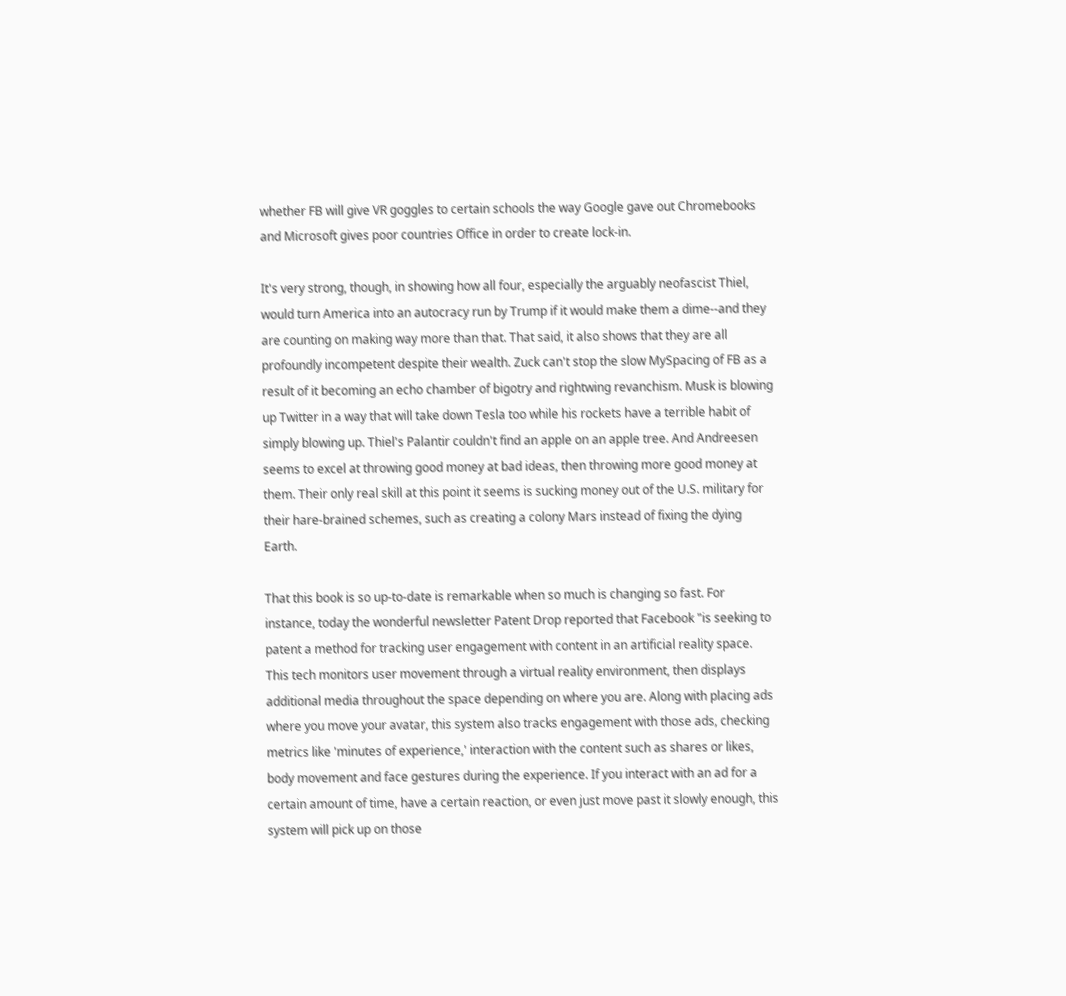whether FB will give VR goggles to certain schools the way Google gave out Chromebooks and Microsoft gives poor countries Office in order to create lock-in.

It's very strong, though, in showing how all four, especially the arguably neofascist Thiel, would turn America into an autocracy run by Trump if it would make them a dime--and they are counting on making way more than that. That said, it also shows that they are all profoundly incompetent despite their wealth. Zuck can't stop the slow MySpacing of FB as a result of it becoming an echo chamber of bigotry and rightwing revanchism. Musk is blowing up Twitter in a way that will take down Tesla too while his rockets have a terrible habit of simply blowing up. Thiel's Palantir couldn't find an apple on an apple tree. And Andreesen seems to excel at throwing good money at bad ideas, then throwing more good money at them. Their only real skill at this point it seems is sucking money out of the U.S. military for their hare-brained schemes, such as creating a colony Mars instead of fixing the dying Earth.

That this book is so up-to-date is remarkable when so much is changing so fast. For instance, today the wonderful newsletter Patent Drop reported that Facebook "is seeking to patent a method for tracking user engagement with content in an artificial reality space. This tech monitors user movement through a virtual reality environment, then displays additional media throughout the space depending on where you are. Along with placing ads where you move your avatar, this system also tracks engagement with those ads, checking metrics like 'minutes of experience,' interaction with the content such as shares or likes, body movement and face gestures during the experience. If you interact with an ad for a certain amount of time, have a certain reaction, or even just move past it slowly enough, this system will pick up on those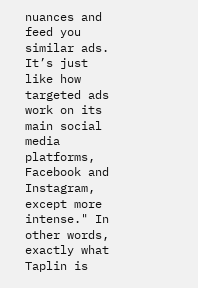nuances and feed you similar ads. It’s just like how targeted ads work on its main social media platforms, Facebook and Instagram, except more intense." In other words, exactly what Taplin is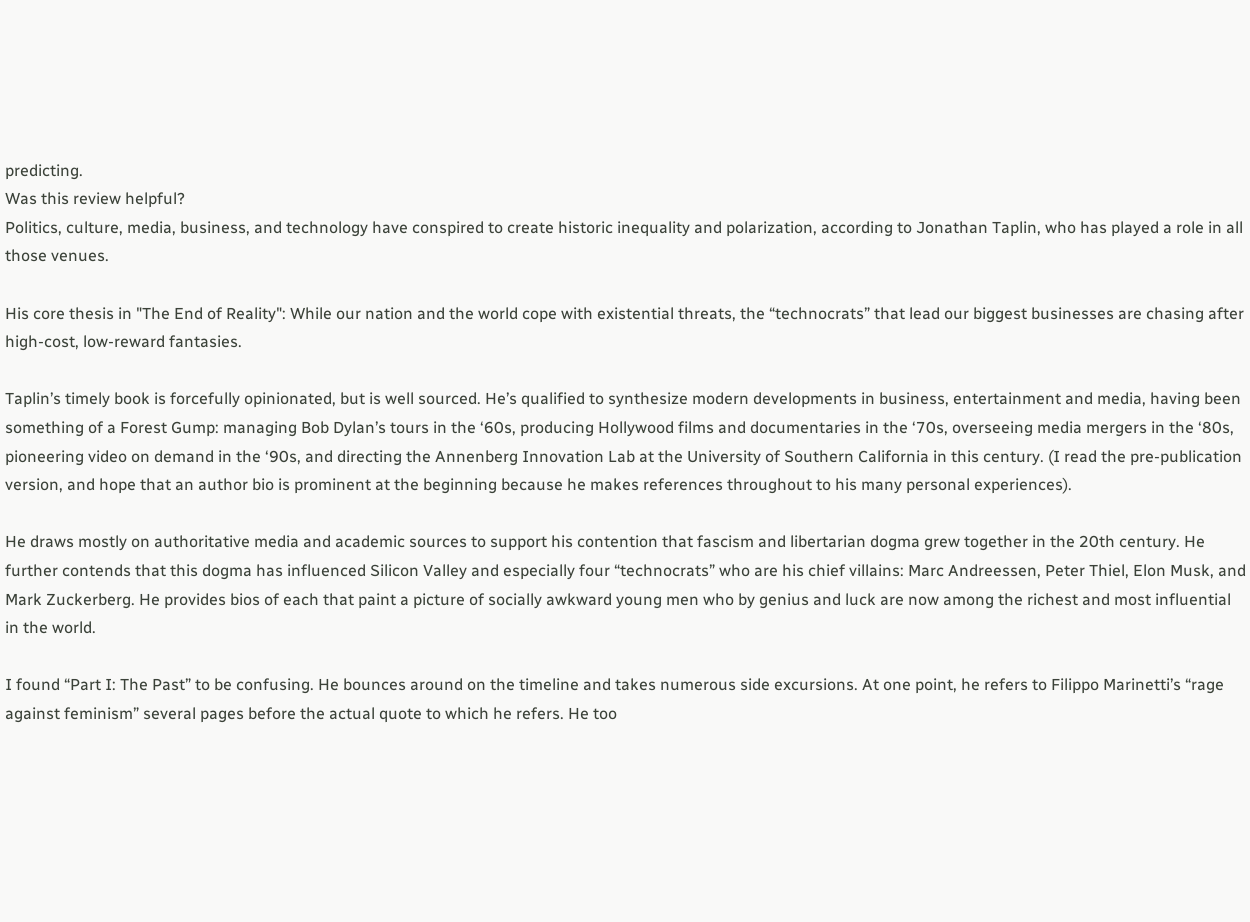predicting.
Was this review helpful?
Politics, culture, media, business, and technology have conspired to create historic inequality and polarization, according to Jonathan Taplin, who has played a role in all those venues.

His core thesis in "The End of Reality": While our nation and the world cope with existential threats, the “technocrats” that lead our biggest businesses are chasing after high-cost, low-reward fantasies.

Taplin’s timely book is forcefully opinionated, but is well sourced. He’s qualified to synthesize modern developments in business, entertainment and media, having been something of a Forest Gump: managing Bob Dylan’s tours in the ‘60s, producing Hollywood films and documentaries in the ‘70s, overseeing media mergers in the ‘80s, pioneering video on demand in the ‘90s, and directing the Annenberg Innovation Lab at the University of Southern California in this century. (I read the pre-publication version, and hope that an author bio is prominent at the beginning because he makes references throughout to his many personal experiences).

He draws mostly on authoritative media and academic sources to support his contention that fascism and libertarian dogma grew together in the 20th century. He further contends that this dogma has influenced Silicon Valley and especially four “technocrats” who are his chief villains: Marc Andreessen, Peter Thiel, Elon Musk, and Mark Zuckerberg. He provides bios of each that paint a picture of socially awkward young men who by genius and luck are now among the richest and most influential in the world.

I found “Part I: The Past” to be confusing. He bounces around on the timeline and takes numerous side excursions. At one point, he refers to Filippo Marinetti’s “rage against feminism” several pages before the actual quote to which he refers. He too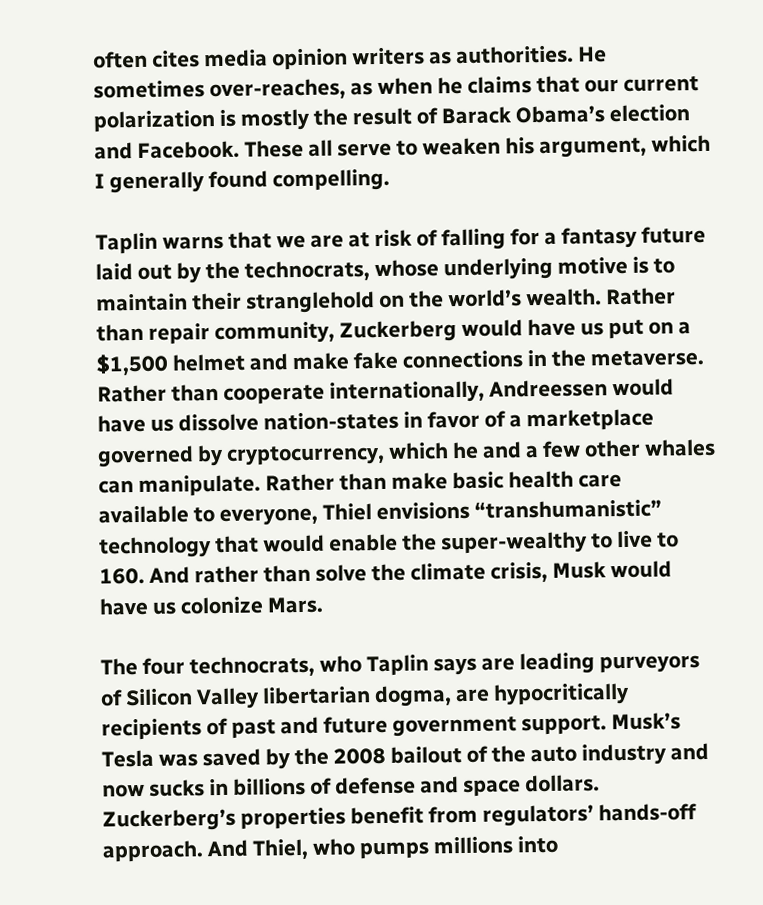often cites media opinion writers as authorities. He sometimes over-reaches, as when he claims that our current polarization is mostly the result of Barack Obama’s election and Facebook. These all serve to weaken his argument, which I generally found compelling.

Taplin warns that we are at risk of falling for a fantasy future laid out by the technocrats, whose underlying motive is to maintain their stranglehold on the world’s wealth. Rather than repair community, Zuckerberg would have us put on a $1,500 helmet and make fake connections in the metaverse. Rather than cooperate internationally, Andreessen would have us dissolve nation-states in favor of a marketplace governed by cryptocurrency, which he and a few other whales can manipulate. Rather than make basic health care available to everyone, Thiel envisions “transhumanistic” technology that would enable the super-wealthy to live to 160. And rather than solve the climate crisis, Musk would have us colonize Mars.

The four technocrats, who Taplin says are leading purveyors of Silicon Valley libertarian dogma, are hypocritically recipients of past and future government support. Musk’s Tesla was saved by the 2008 bailout of the auto industry and now sucks in billions of defense and space dollars. Zuckerberg’s properties benefit from regulators’ hands-off approach. And Thiel, who pumps millions into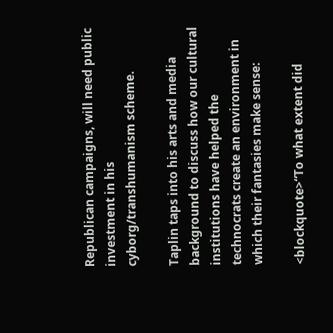Republican campaigns, will need public investment in his cyborg/transhumanism scheme.

Taplin taps into his arts and media background to discuss how our cultural institutions have helped the technocrats create an environment in which their fantasies make sense:

<blockquote>“To what extent did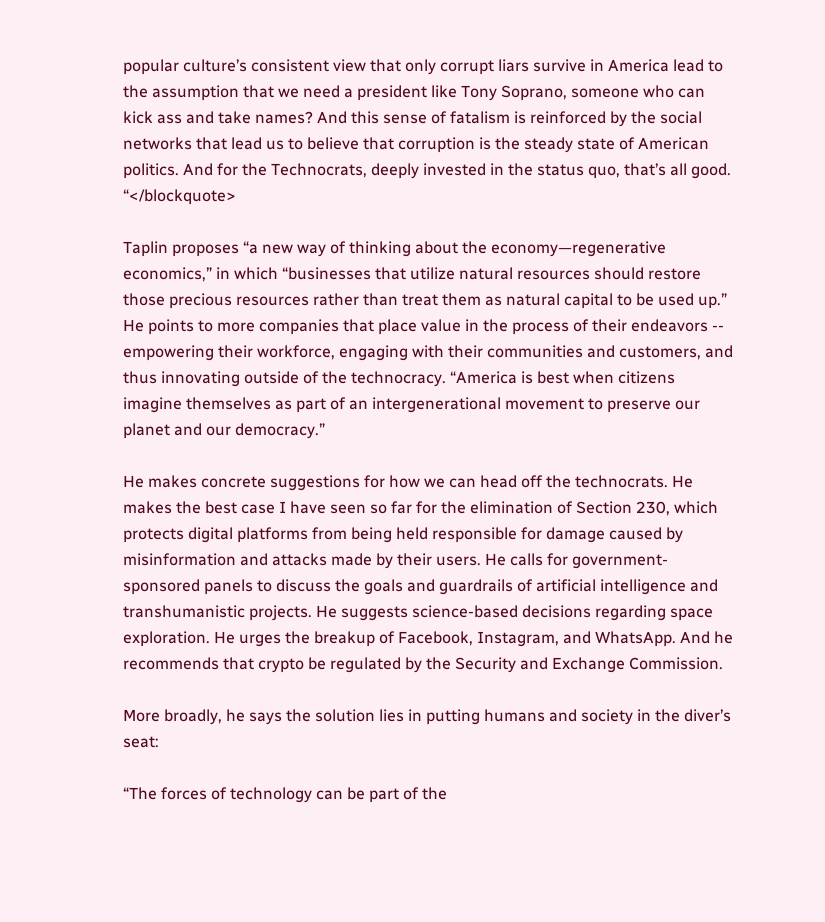popular culture’s consistent view that only corrupt liars survive in America lead to the assumption that we need a president like Tony Soprano, someone who can kick ass and take names? And this sense of fatalism is reinforced by the social networks that lead us to believe that corruption is the steady state of American politics. And for the Technocrats, deeply invested in the status quo, that’s all good. “</blockquote>

Taplin proposes “a new way of thinking about the economy—regenerative economics,” in which “businesses that utilize natural resources should restore those precious resources rather than treat them as natural capital to be used up.” He points to more companies that place value in the process of their endeavors -- empowering their workforce, engaging with their communities and customers, and thus innovating outside of the technocracy. “America is best when citizens imagine themselves as part of an intergenerational movement to preserve our planet and our democracy.”

He makes concrete suggestions for how we can head off the technocrats. He makes the best case I have seen so far for the elimination of Section 230, which protects digital platforms from being held responsible for damage caused by misinformation and attacks made by their users. He calls for government-sponsored panels to discuss the goals and guardrails of artificial intelligence and transhumanistic projects. He suggests science-based decisions regarding space exploration. He urges the breakup of Facebook, Instagram, and WhatsApp. And he recommends that crypto be regulated by the Security and Exchange Commission.

More broadly, he says the solution lies in putting humans and society in the diver’s seat:

“The forces of technology can be part of the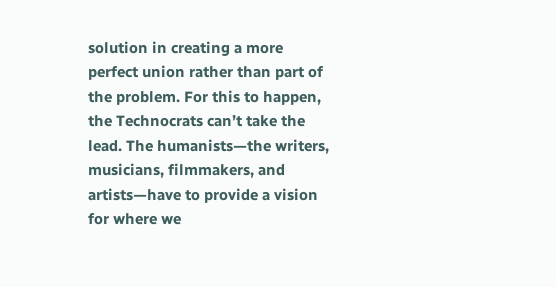solution in creating a more perfect union rather than part of the problem. For this to happen, the Technocrats can’t take the lead. The humanists—the writers, musicians, filmmakers, and artists—have to provide a vision for where we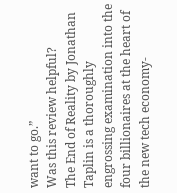want to go.”
Was this review helpful?
The End of Reality by Jonathan Taplin is a thoroughly engrossing examination into the four billionaires at the heart of the new tech economy-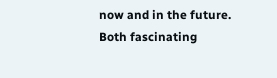now and in the future. Both fascinating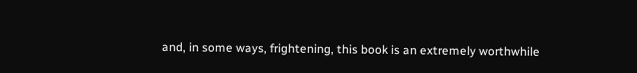and, in some ways, frightening, this book is an extremely worthwhile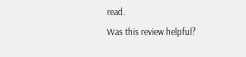read.
Was this review helpful?